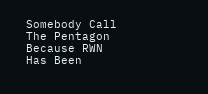Somebody Call The Pentagon Because RWN Has Been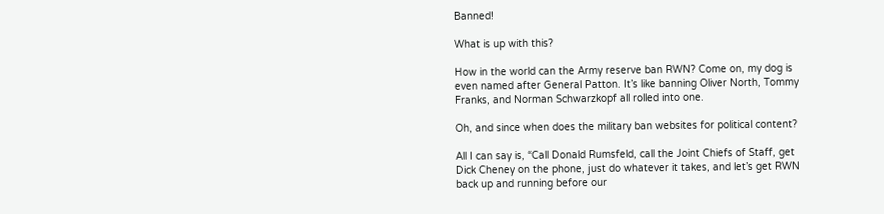Banned!

What is up with this?

How in the world can the Army reserve ban RWN? Come on, my dog is even named after General Patton. It’s like banning Oliver North, Tommy Franks, and Norman Schwarzkopf all rolled into one.

Oh, and since when does the military ban websites for political content?

All I can say is, “Call Donald Rumsfeld, call the Joint Chiefs of Staff, get Dick Cheney on the phone, just do whatever it takes, and let’s get RWN back up and running before our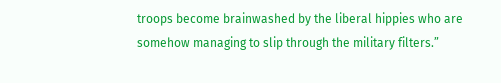troops become brainwashed by the liberal hippies who are somehow managing to slip through the military filters.”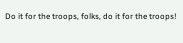Do it for the troops, folks, do it for the troops!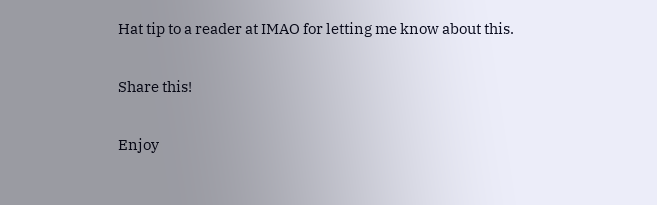Hat tip to a reader at IMAO for letting me know about this.

Share this!

Enjoy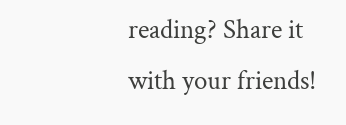reading? Share it with your friends!